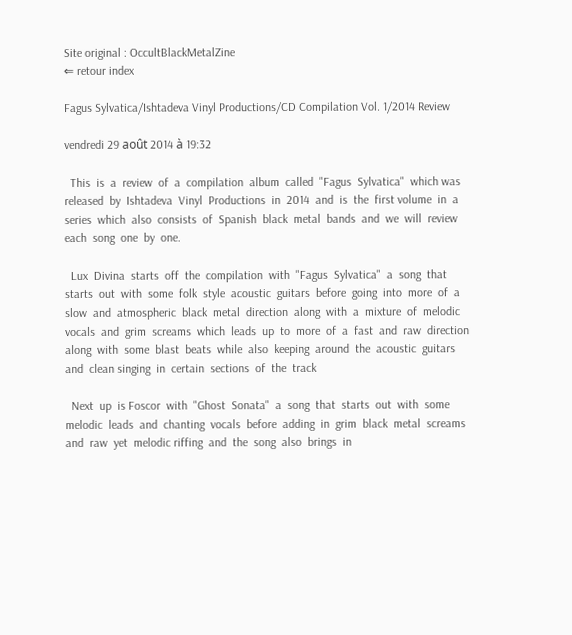Site original : OccultBlackMetalZine
⇐ retour index

Fagus Sylvatica/Ishtadeva Vinyl Productions/CD Compilation Vol. 1/2014 Review

vendredi 29 août 2014 à 19:32

  This  is  a  review  of  a  compilation  album  called  "Fagus  Sylvatica"  which was  released  by  Ishtadeva  Vinyl  Productions  in  2014  and  is  the  first volume  in  a  series  which  also  consists  of  Spanish  black  metal  bands  and  we  will  review  each  song  one  by  one.

  Lux  Divina  starts  off  the  compilation  with  "Fagus  Sylvatica"  a  song  that  starts  out  with  some  folk  style  acoustic  guitars  before  going  into  more  of  a  slow  and  atmospheric  black  metal  direction  along  with  a  mixture  of  melodic  vocals  and  grim  screams  which  leads  up  to  more  of  a  fast  and  raw  direction  along  with  some  blast  beats  while  also  keeping  around  the  acoustic  guitars  and  clean singing  in  certain  sections  of  the  track

  Next  up  is Foscor  with  "Ghost  Sonata"  a  song  that  starts  out  with  some  melodic  leads  and  chanting  vocals  before  adding  in  grim  black  metal  screams  and  raw  yet  melodic riffing  and  the  song  also  brings  in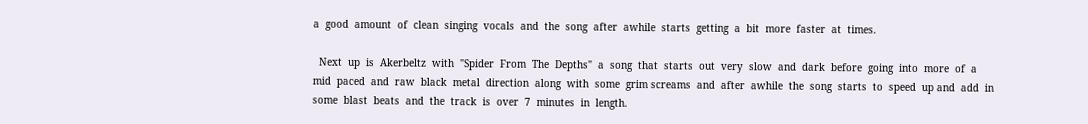a  good  amount  of  clean  singing  vocals  and  the  song  after  awhile  starts  getting  a  bit  more  faster  at  times.

  Next  up  is  Akerbeltz  with  "Spider  From  The  Depths"  a  song  that  starts  out  very  slow  and  dark  before  going  into  more  of  a  mid  paced  and  raw  black  metal  direction  along  with  some  grim screams  and  after  awhile  the  song  starts  to  speed  up and  add  in  some  blast  beats  and  the  track  is  over  7  minutes  in  length.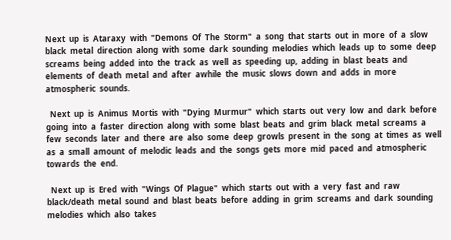Next  up  is  Ataraxy  with  "Demons  Of  The  Storm"  a  song  that  starts  out  in  more  of  a  slow  black  metal  direction  along  with  some  dark  sounding  melodies  which  leads  up  to  some  deep  screams  being  added  into  the  track  as  well  as  speeding  up,  adding  in  blast  beats  and  elements  of  death  metal  and  after  awhile  the  music  slows  down  and  adds  in  more  atmospheric  sounds.

  Next  up  is  Animus  Mortis  with  "Dying  Murmur"  which  starts  out  very  low  and  dark  before  going  into  a  faster  direction  along  with  some  blast  beats  and  grim  black  metal  screams  a  few  seconds  later  and  there  are  also  some  deep  growls  present  in  the  song  at  times  as  well  as  a  small  amount  of  melodic  leads  and  the  songs  gets  more  mid  paced  and  atmospheric  towards  the  end.

  Next  up  is  Ered  with  "Wings  Of  Plague"  which  starts  out  with  a  very  fast  and  raw  black/death  metal  sound  and  blast  beats  before  adding  in  grim  screams  and  dark  sounding  melodies  which  also  takes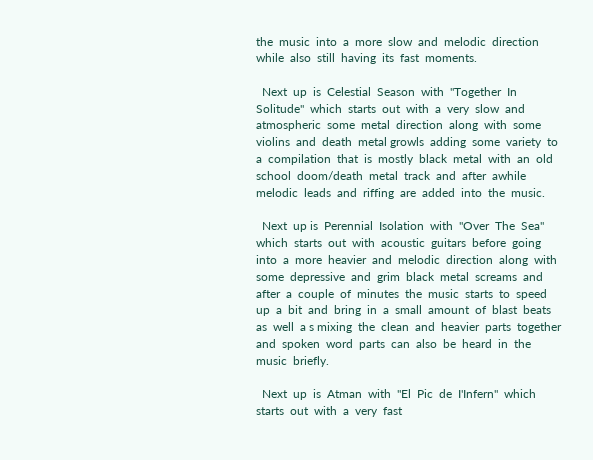the  music  into  a  more  slow  and  melodic  direction  while  also  still  having  its  fast  moments.

  Next  up  is  Celestial  Season  with  "Together  In  Solitude"  which  starts  out  with  a  very  slow  and  atmospheric  some  metal  direction  along  with  some  violins  and  death  metal growls  adding  some  variety  to  a  compilation  that  is  mostly  black  metal  with  an  old  school  doom/death  metal  track  and  after  awhile  melodic  leads  and  riffing  are  added  into  the  music.

  Next  up is  Perennial  Isolation  with  "Over  The  Sea"  which  starts  out  with  acoustic  guitars  before  going  into  a  more  heavier  and  melodic  direction  along  with  some  depressive  and  grim  black  metal  screams  and  after  a  couple  of  minutes  the  music  starts  to  speed  up  a  bit  and  bring  in  a  small  amount  of  blast  beats  as  well  a s mixing  the  clean  and  heavier  parts  together  and  spoken  word  parts  can  also  be  heard  in  the  music  briefly.

  Next  up  is  Atman  with  "El  Pic  de  I'Infern"  which  starts  out  with  a  very  fast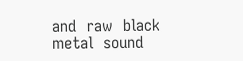and  raw  black  metal  sound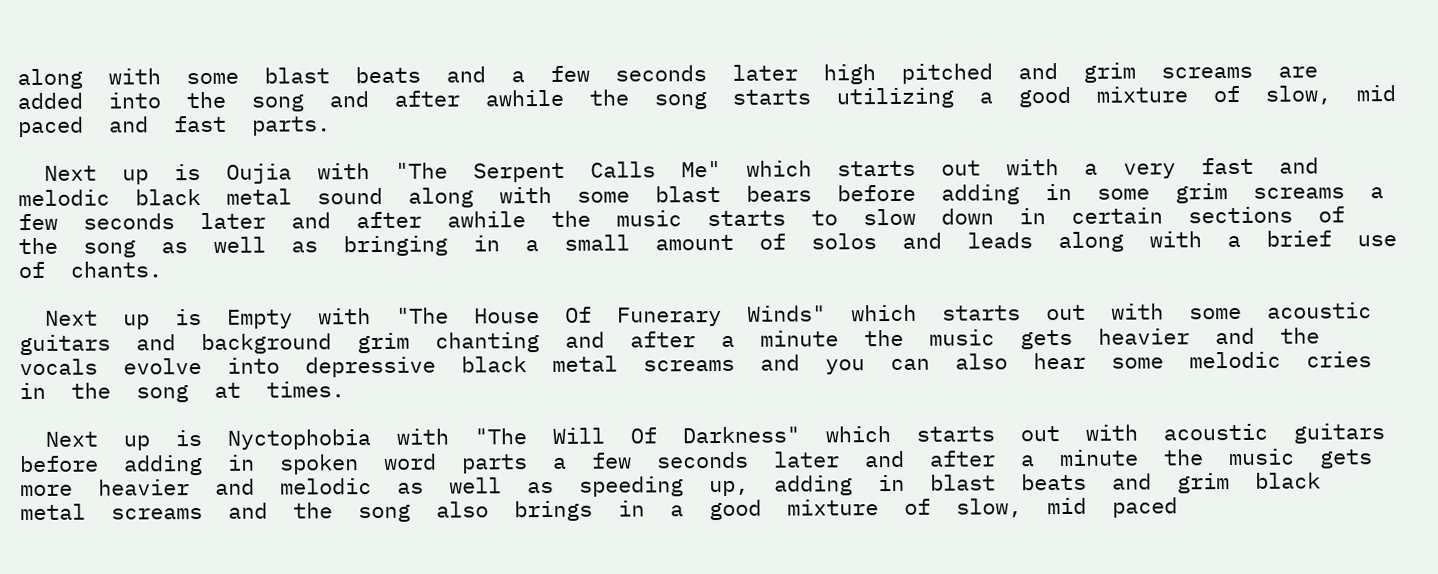along  with  some  blast  beats  and  a  few  seconds  later  high  pitched  and  grim  screams  are  added  into  the  song  and  after  awhile  the  song  starts  utilizing  a  good  mixture  of  slow,  mid  paced  and  fast  parts.

  Next  up  is  Oujia  with  "The  Serpent  Calls  Me"  which  starts  out  with  a  very  fast  and  melodic  black  metal  sound  along  with  some  blast  bears  before  adding  in  some  grim  screams  a  few  seconds  later  and  after  awhile  the  music  starts  to  slow  down  in  certain  sections  of  the  song  as  well  as  bringing  in  a  small  amount  of  solos  and  leads  along  with  a  brief  use  of  chants.

  Next  up  is  Empty  with  "The  House  Of  Funerary  Winds"  which  starts  out  with  some  acoustic  guitars  and  background  grim  chanting  and  after  a  minute  the  music  gets  heavier  and  the  vocals  evolve  into  depressive  black  metal  screams  and  you  can  also  hear  some  melodic  cries  in  the  song  at  times.

  Next  up  is  Nyctophobia  with  "The  Will  Of  Darkness"  which  starts  out  with  acoustic  guitars  before  adding  in  spoken  word  parts  a  few  seconds  later  and  after  a  minute  the  music  gets  more  heavier  and  melodic  as  well  as  speeding  up,  adding  in  blast  beats  and  grim  black  metal  screams  and  the  song  also  brings  in  a  good  mixture  of  slow,  mid  paced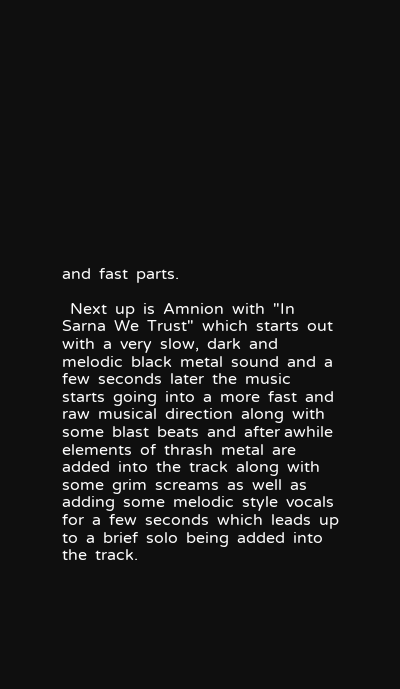and  fast  parts.

  Next  up  is  Amnion  with  "In  Sarna  We  Trust"  which  starts  out  with  a  very  slow,  dark  and  melodic  black  metal  sound  and  a  few  seconds  later  the  music  starts  going  into  a  more  fast  and  raw  musical  direction  along  with  some  blast  beats  and  after awhile  elements  of  thrash  metal  are  added  into  the  track  along  with  some  grim  screams  as  well  as  adding  some  melodic  style  vocals  for  a  few  seconds  which  leads  up  to  a  brief  solo  being  added  into  the  track.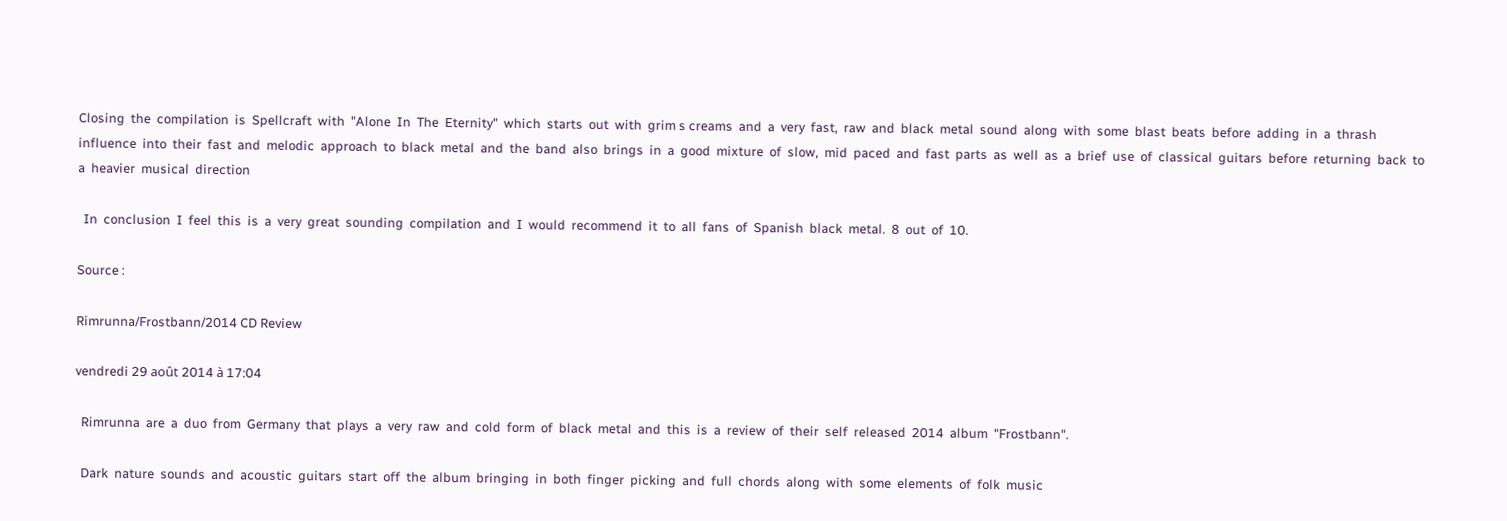Closing  the  compilation  is  Spellcraft  with  "Alone  In  The  Eternity"  which  starts  out  with  grim s creams  and  a  very  fast,  raw  and  black  metal  sound  along  with  some  blast  beats  before  adding  in  a  thrash  influence  into  their  fast  and  melodic  approach  to  black  metal  and  the  band  also  brings  in  a  good  mixture  of  slow,  mid  paced  and  fast  parts  as  well  as  a  brief  use  of  classical  guitars  before  returning  back  to  a  heavier  musical  direction

  In  conclusion  I  feel  this  is  a  very  great  sounding  compilation  and  I  would  recommend  it  to  all  fans  of  Spanish  black  metal.  8  out  of  10.

Source :

Rimrunna/Frostbann/2014 CD Review

vendredi 29 août 2014 à 17:04

  Rimrunna  are  a  duo  from  Germany  that  plays  a  very  raw  and  cold  form  of  black  metal  and  this  is  a  review  of  their  self  released  2014  album  "Frostbann".

  Dark  nature  sounds  and  acoustic  guitars  start  off  the  album  bringing  in  both  finger  picking  and  full  chords  along  with  some  elements  of  folk  music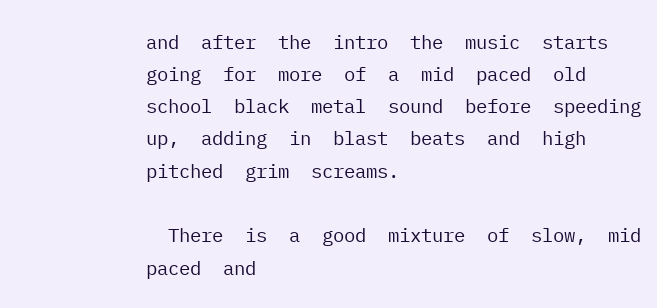and  after  the  intro  the  music  starts  going  for  more  of  a  mid  paced  old  school  black  metal  sound  before  speeding  up,  adding  in  blast  beats  and  high  pitched  grim  screams.

  There  is  a  good  mixture  of  slow,  mid  paced  and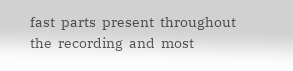fast  parts  present  throughout  the  recording  and  most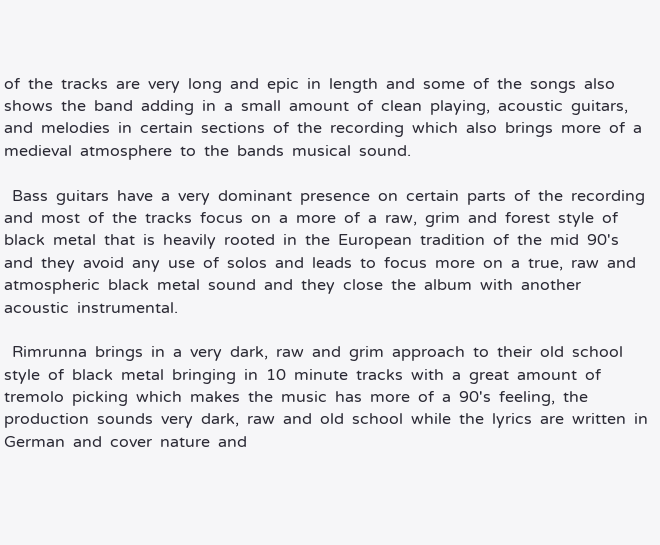of  the  tracks  are  very  long  and  epic  in  length  and  some  of  the  songs  also  shows  the  band  adding  in  a  small  amount  of  clean  playing,  acoustic  guitars,  and  melodies  in  certain  sections  of  the  recording  which  also  brings  more  of  a  medieval  atmosphere  to  the  bands  musical  sound.

  Bass  guitars  have  a  very  dominant  presence  on  certain  parts  of  the  recording  and  most  of  the  tracks  focus  on  a  more  of  a  raw,  grim  and  forest  style  of  black  metal  that  is  heavily  rooted  in  the  European  tradition  of  the  mid  90's  and  they  avoid  any  use  of  solos  and  leads  to  focus  more  on  a  true,  raw  and  atmospheric  black  metal  sound  and  they  close  the  album  with  another  acoustic  instrumental.

  Rimrunna  brings  in  a  very  dark,  raw  and  grim  approach  to  their  old  school  style  of  black  metal  bringing  in  10  minute  tracks  with  a  great  amount  of  tremolo  picking  which  makes  the  music  has  more  of  a  90's  feeling,  the  production  sounds  very  dark,  raw  and  old  school  while  the  lyrics  are  written  in  German  and  cover  nature  and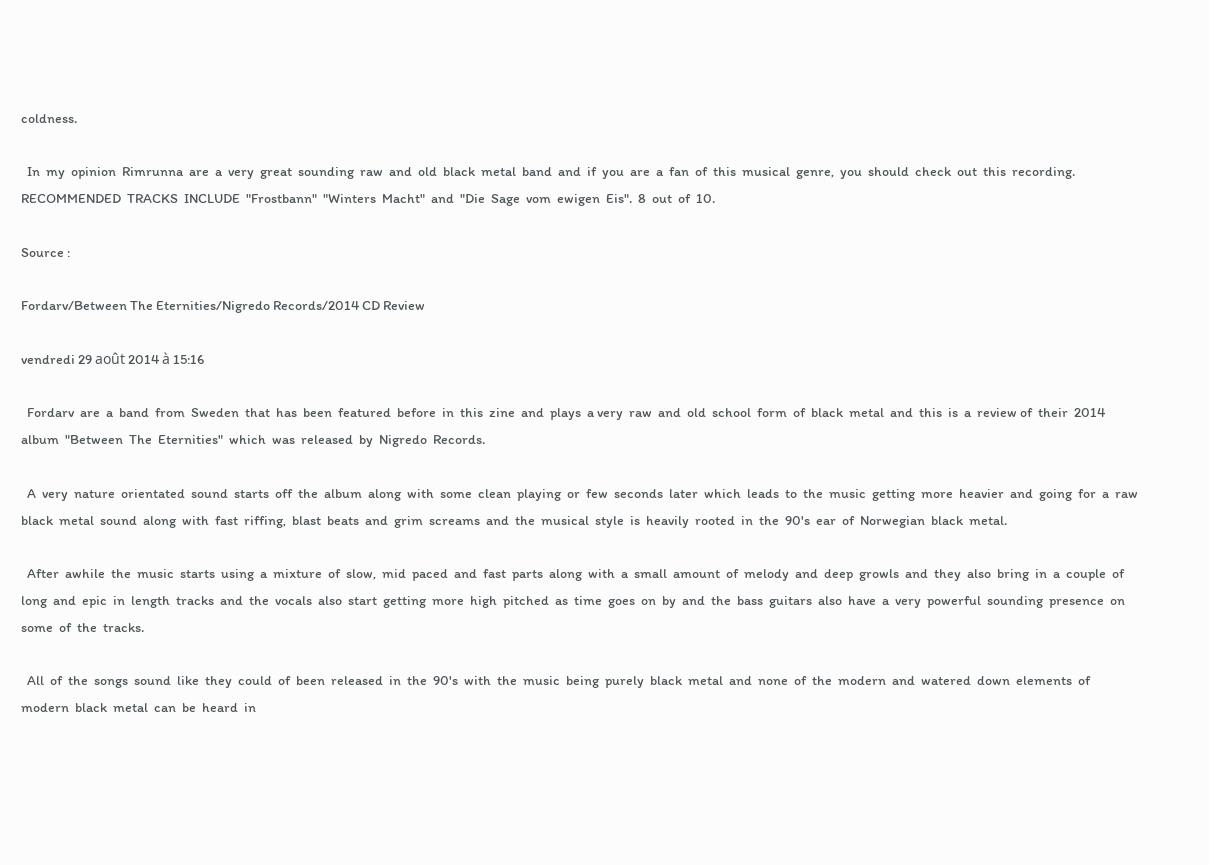coldness.

  In  my  opinion  Rimrunna  are  a  very  great  sounding  raw  and  old  black  metal  band  and  if  you  are  a  fan  of  this  musical  genre,  you  should  check  out  this  recording.  RECOMMENDED  TRACKS  INCLUDE  "Frostbann"  "Winters  Macht"  and  "Die  Sage  vom  ewigen  Eis".  8  out  of  10.

Source :

Fordarv/Between The Eternities/Nigredo Records/2014 CD Review

vendredi 29 août 2014 à 15:16

  Fordarv  are  a  band  from  Sweden  that  has  been  featured  before  in  this  zine  and  plays  a very  raw  and  old  school  form  of  black  metal  and  this  is  a  review of  their  2014  album  "Between  The  Eternities"  which  was  released  by  Nigredo  Records.

  A  very  nature  orientated  sound  starts  off  the  album  along  with  some  clean  playing  or  few  seconds  later  which  leads  to  the  music  getting  more  heavier  and  going  for  a  raw  black  metal  sound  along  with  fast  riffing,  blast  beats  and  grim  screams  and  the  musical  style  is  heavily  rooted  in  the  90's  ear  of  Norwegian  black  metal.

  After  awhile  the  music  starts  using  a  mixture  of  slow,  mid  paced  and  fast  parts  along  with  a  small  amount  of  melody  and  deep  growls  and  they  also  bring  in  a  couple  of  long  and  epic  in  length  tracks  and  the  vocals  also  start  getting  more  high  pitched  as  time  goes  on  by  and  the  bass  guitars  also  have  a  very  powerful  sounding  presence  on  some  of  the  tracks.

  All  of  the  songs  sound  like  they  could  of  been  released  in  the  90's  with  the  music  being  purely  black  metal  and  none  of  the  modern  and  watered  down  elements  of  modern  black  metal  can  be  heard  in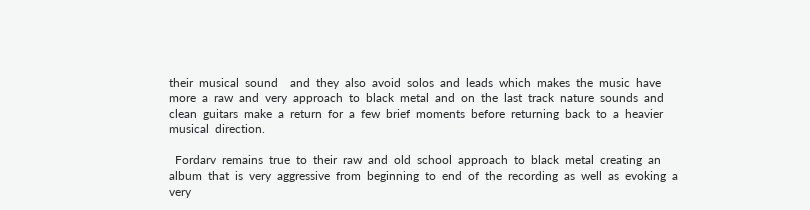their  musical  sound    and  they  also  avoid  solos  and  leads  which  makes  the  music  have  more  a  raw  and  very  approach  to  black  metal  and  on  the  last  track  nature  sounds  and  clean  guitars  make  a  return  for  a  few  brief  moments  before  returning  back  to  a  heavier  musical  direction.

  Fordarv  remains  true  to  their  raw  and  old  school  approach  to  black  metal  creating  an  album  that  is  very  aggressive  from  beginning  to  end  of  the  recording  as  well  as  evoking  a  very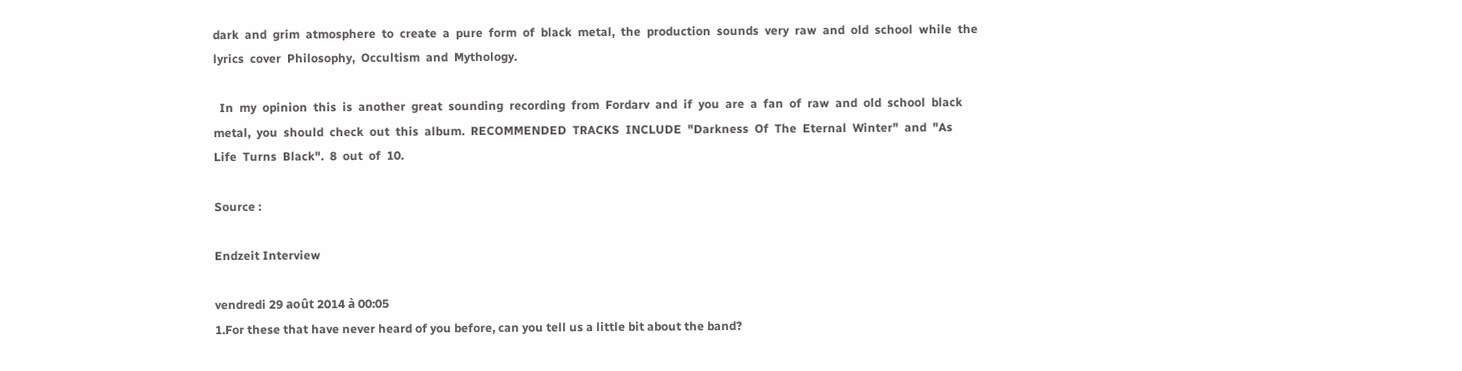dark  and  grim  atmosphere  to  create  a  pure  form  of  black  metal,  the  production  sounds  very  raw  and  old  school  while  the  lyrics  cover  Philosophy,  Occultism  and  Mythology.

  In  my  opinion  this  is  another  great  sounding  recording  from  Fordarv  and  if  you  are  a  fan  of  raw  and  old  school  black  metal,  you  should  check  out  this  album.  RECOMMENDED  TRACKS  INCLUDE  "Darkness  Of  The  Eternal  Winter"  and  "As  Life  Turns  Black".  8  out  of  10.

Source :

Endzeit Interview

vendredi 29 août 2014 à 00:05
1.For these that have never heard of you before, can you tell us a little bit about the band?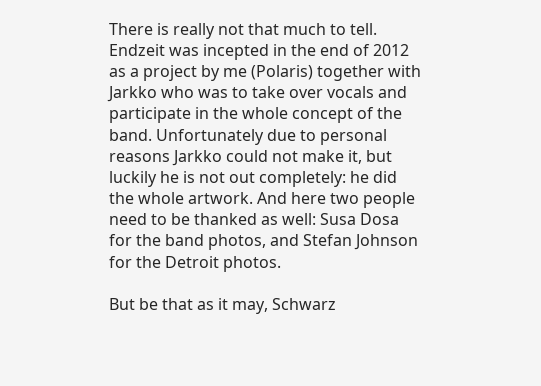There is really not that much to tell. Endzeit was incepted in the end of 2012 as a project by me (Polaris) together with Jarkko who was to take over vocals and participate in the whole concept of the band. Unfortunately due to personal reasons Jarkko could not make it, but luckily he is not out completely: he did the whole artwork. And here two people need to be thanked as well: Susa Dosa for the band photos, and Stefan Johnson for the Detroit photos.

But be that as it may, Schwarz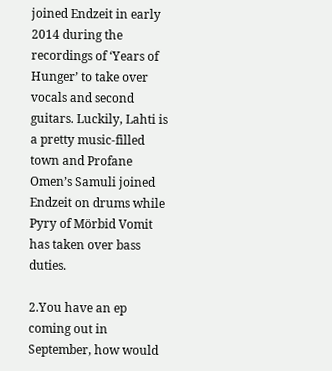joined Endzeit in early 2014 during the recordings of ‘Years of Hunger’ to take over vocals and second guitars. Luckily, Lahti is a pretty music-filled town and Profane Omen’s Samuli joined Endzeit on drums while Pyry of Mörbid Vomit has taken over bass duties.

2.You have an ep coming out in September, how would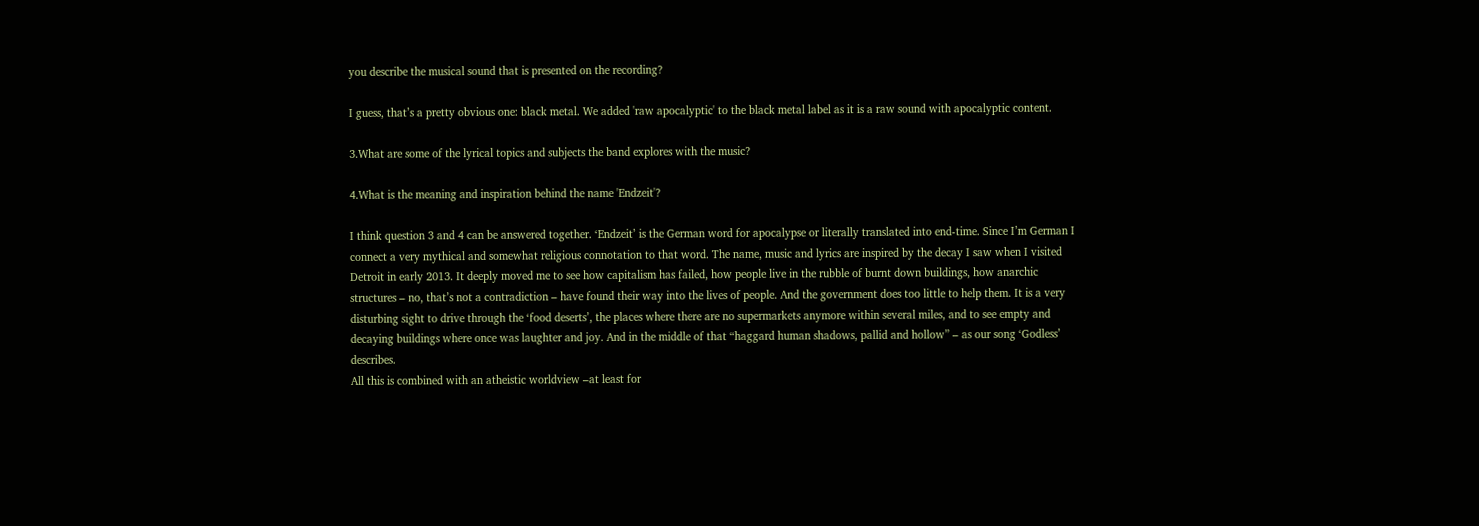you describe the musical sound that is presented on the recording?

I guess, that’s a pretty obvious one: black metal. We added 'raw apocalyptic' to the black metal label as it is a raw sound with apocalyptic content.

3.What are some of the lyrical topics and subjects the band explores with the music?

4.What is the meaning and inspiration behind the name 'Endzeit'?

I think question 3 and 4 can be answered together. ‘Endzeit’ is the German word for apocalypse or literally translated into end-time. Since I’m German I connect a very mythical and somewhat religious connotation to that word. The name, music and lyrics are inspired by the decay I saw when I visited Detroit in early 2013. It deeply moved me to see how capitalism has failed, how people live in the rubble of burnt down buildings, how anarchic structures – no, that’s not a contradiction – have found their way into the lives of people. And the government does too little to help them. It is a very disturbing sight to drive through the ‘food deserts’, the places where there are no supermarkets anymore within several miles, and to see empty and decaying buildings where once was laughter and joy. And in the middle of that “haggard human shadows, pallid and hollow” – as our song ‘Godless’ describes.
All this is combined with an atheistic worldview –at least for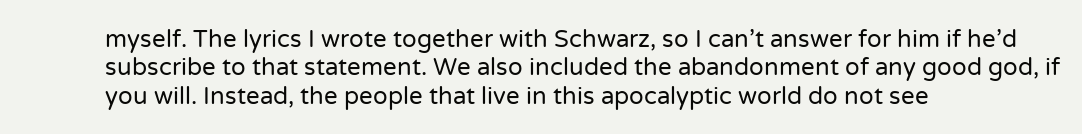myself. The lyrics I wrote together with Schwarz, so I can’t answer for him if he’d subscribe to that statement. We also included the abandonment of any good god, if you will. Instead, the people that live in this apocalyptic world do not see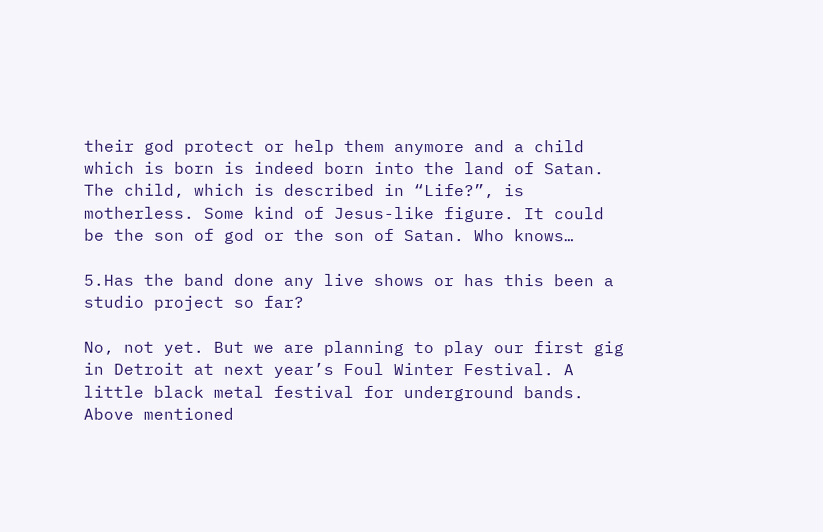their god protect or help them anymore and a child which is born is indeed born into the land of Satan. The child, which is described in “Life?”, is motherless. Some kind of Jesus-like figure. It could be the son of god or the son of Satan. Who knows…

5.Has the band done any live shows or has this been a studio project so far?

No, not yet. But we are planning to play our first gig in Detroit at next year’s Foul Winter Festival. A little black metal festival for underground bands. Above mentioned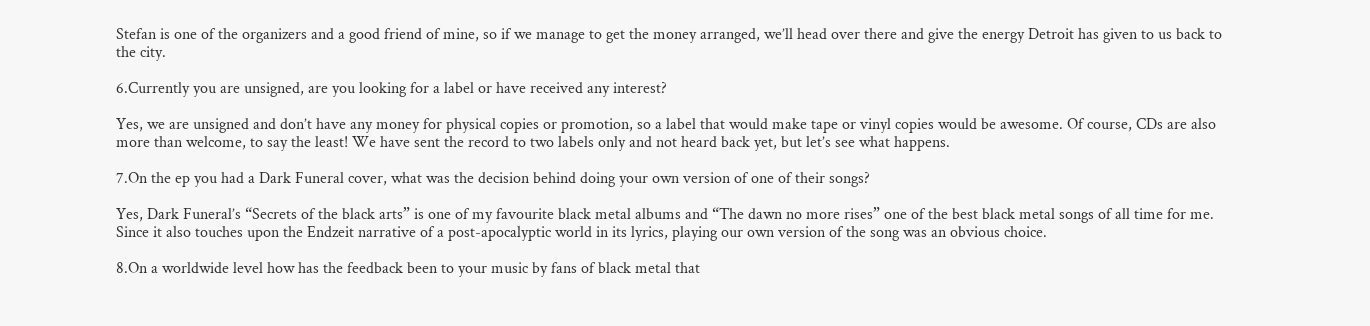Stefan is one of the organizers and a good friend of mine, so if we manage to get the money arranged, we’ll head over there and give the energy Detroit has given to us back to the city.

6.Currently you are unsigned, are you looking for a label or have received any interest?

Yes, we are unsigned and don’t have any money for physical copies or promotion, so a label that would make tape or vinyl copies would be awesome. Of course, CDs are also more than welcome, to say the least! We have sent the record to two labels only and not heard back yet, but let’s see what happens.

7.On the ep you had a Dark Funeral cover, what was the decision behind doing your own version of one of their songs?

Yes, Dark Funeral’s “Secrets of the black arts” is one of my favourite black metal albums and “The dawn no more rises” one of the best black metal songs of all time for me. Since it also touches upon the Endzeit narrative of a post-apocalyptic world in its lyrics, playing our own version of the song was an obvious choice.

8.On a worldwide level how has the feedback been to your music by fans of black metal that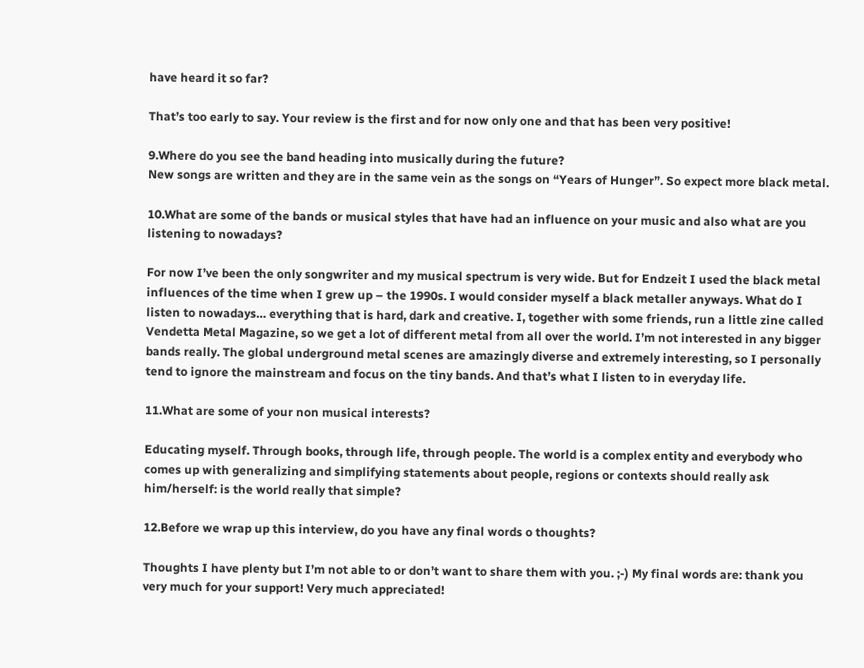have heard it so far?

That’s too early to say. Your review is the first and for now only one and that has been very positive!

9.Where do you see the band heading into musically during the future?
New songs are written and they are in the same vein as the songs on “Years of Hunger”. So expect more black metal.

10.What are some of the bands or musical styles that have had an influence on your music and also what are you listening to nowadays?

For now I’ve been the only songwriter and my musical spectrum is very wide. But for Endzeit I used the black metal influences of the time when I grew up – the 1990s. I would consider myself a black metaller anyways. What do I listen to nowadays… everything that is hard, dark and creative. I, together with some friends, run a little zine called Vendetta Metal Magazine, so we get a lot of different metal from all over the world. I’m not interested in any bigger bands really. The global underground metal scenes are amazingly diverse and extremely interesting, so I personally tend to ignore the mainstream and focus on the tiny bands. And that’s what I listen to in everyday life.

11.What are some of your non musical interests?

Educating myself. Through books, through life, through people. The world is a complex entity and everybody who comes up with generalizing and simplifying statements about people, regions or contexts should really ask him/herself: is the world really that simple?

12.Before we wrap up this interview, do you have any final words o thoughts?

Thoughts I have plenty but I’m not able to or don’t want to share them with you. ;-) My final words are: thank you very much for your support! Very much appreciated!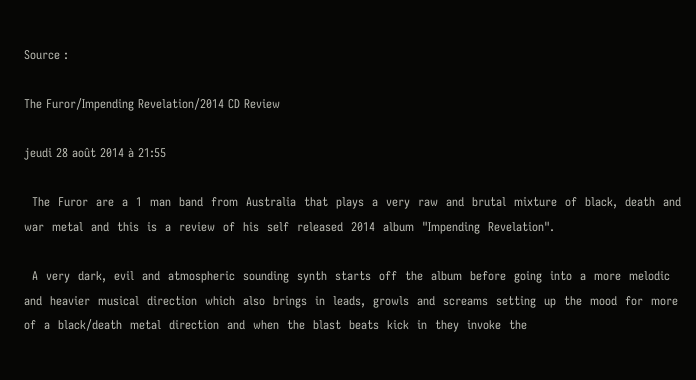Source :

The Furor/Impending Revelation/2014 CD Review

jeudi 28 août 2014 à 21:55

  The  Furor  are  a  1  man  band  from  Australia  that  plays  a  very  raw  and  brutal  mixture  of  black,  death  and  war  metal  and  this  is  a  review  of  his  self  released  2014  album  "Impending  Revelation".

  A  very  dark,  evil  and  atmospheric  sounding  synth  starts  off  the  album  before  going  into  a  more  melodic  and  heavier  musical  direction  which  also  brings  in  leads,  growls  and  screams  setting  up  the  mood  for  more  of  a  black/death  metal  direction  and  when  the  blast  beats  kick  in  they  invoke  the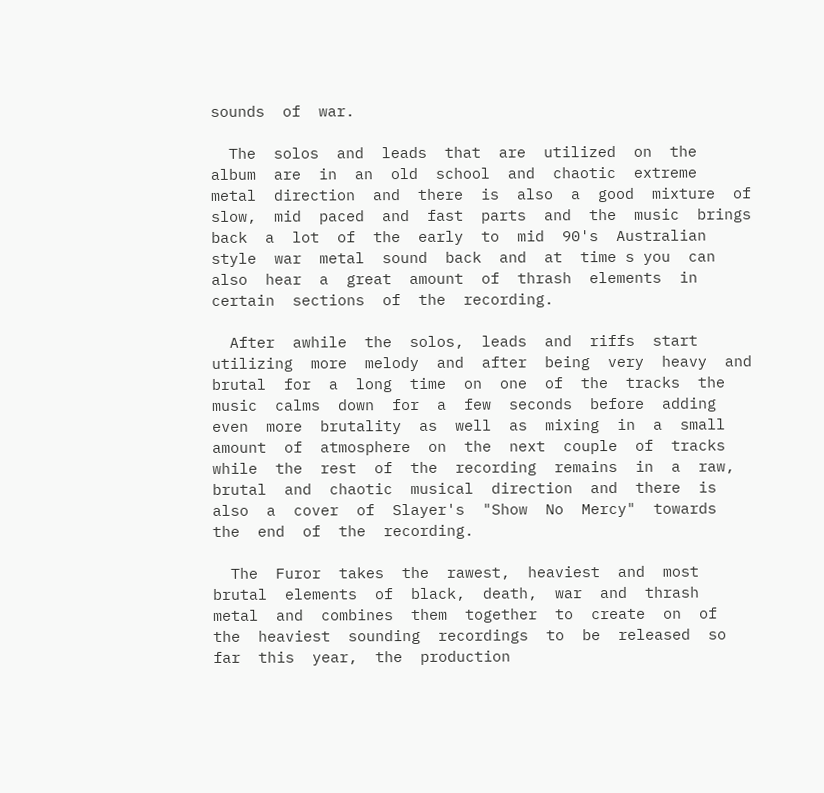sounds  of  war.

  The  solos  and  leads  that  are  utilized  on  the  album  are  in  an  old  school  and  chaotic  extreme  metal  direction  and  there  is  also  a  good  mixture  of  slow,  mid  paced  and  fast  parts  and  the  music  brings  back  a  lot  of  the  early  to  mid  90's  Australian  style  war  metal  sound  back  and  at  time s you  can  also  hear  a  great  amount  of  thrash  elements  in  certain  sections  of  the  recording.

  After  awhile  the  solos,  leads  and  riffs  start  utilizing  more  melody  and  after  being  very  heavy  and  brutal  for  a  long  time  on  one  of  the  tracks  the  music  calms  down  for  a  few  seconds  before  adding  even  more  brutality  as  well  as  mixing  in  a  small  amount  of  atmosphere  on  the  next  couple  of  tracks  while  the  rest  of  the  recording  remains  in  a  raw,  brutal  and  chaotic  musical  direction  and  there  is  also  a  cover  of  Slayer's  "Show  No  Mercy"  towards  the  end  of  the  recording.

  The  Furor  takes  the  rawest,  heaviest  and  most  brutal  elements  of  black,  death,  war  and  thrash  metal  and  combines  them  together  to  create  on  of  the  heaviest  sounding  recordings  to  be  released  so  far  this  year,  the  production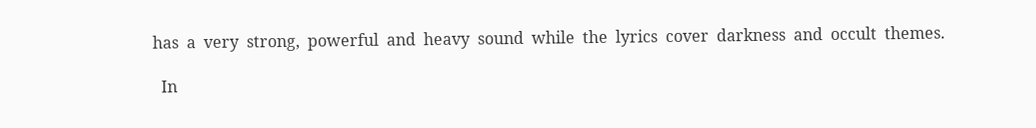has  a  very  strong,  powerful  and  heavy  sound  while  the  lyrics  cover  darkness  and  occult  themes.

  In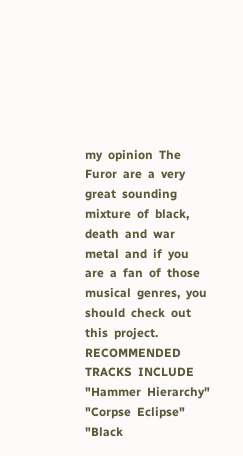my  opinion  The  Furor  are  a  very  great  sounding  mixture  of  black,  death  and  war  metal  and  if  you  are  a  fan  of  those  musical  genres,  you  should  check  out  this  project.  RECOMMENDED  TRACKS  INCLUDE  "Hammer  Hierarchy"  "Corpse  Eclipse"  "Black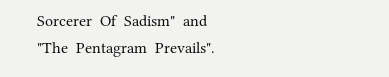Sorcerer  Of  Sadism"  and  "The  Pentagram  Prevails".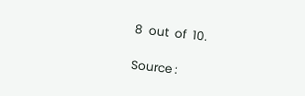8  out  of  10.

Source :